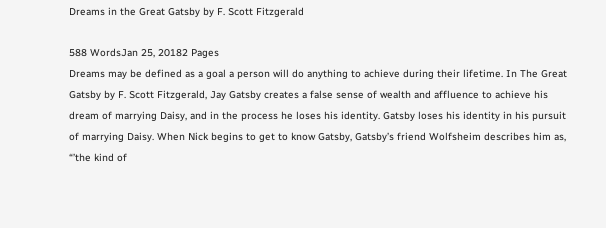Dreams in the Great Gatsby by F. Scott Fitzgerald

588 WordsJan 25, 20182 Pages
Dreams may be defined as a goal a person will do anything to achieve during their lifetime. In The Great Gatsby by F. Scott Fitzgerald, Jay Gatsby creates a false sense of wealth and affluence to achieve his dream of marrying Daisy, and in the process he loses his identity. Gatsby loses his identity in his pursuit of marrying Daisy. When Nick begins to get to know Gatsby, Gatsby’s friend Wolfsheim describes him as, “’the kind of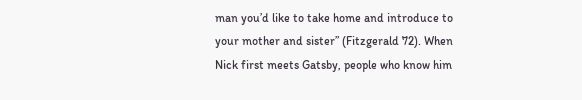man you’d like to take home and introduce to your mother and sister” (Fitzgerald 72). When Nick first meets Gatsby, people who know him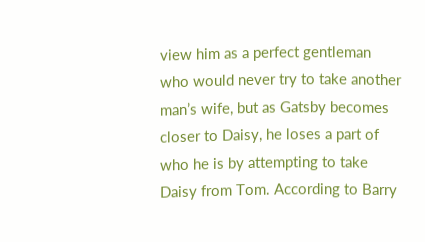view him as a perfect gentleman who would never try to take another man’s wife, but as Gatsby becomes closer to Daisy, he loses a part of who he is by attempting to take Daisy from Tom. According to Barry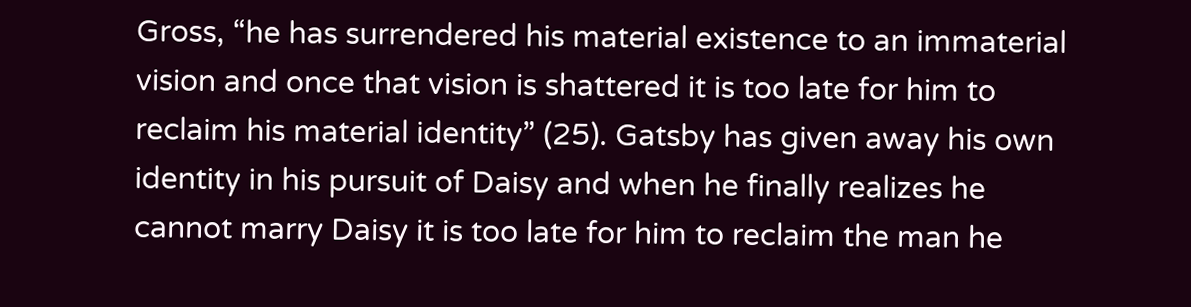Gross, “he has surrendered his material existence to an immaterial vision and once that vision is shattered it is too late for him to reclaim his material identity” (25). Gatsby has given away his own identity in his pursuit of Daisy and when he finally realizes he cannot marry Daisy it is too late for him to reclaim the man he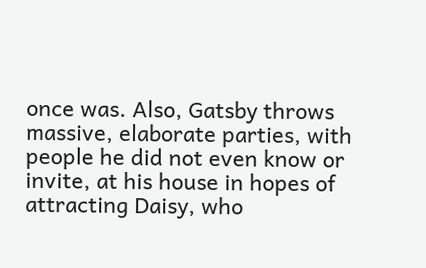once was. Also, Gatsby throws massive, elaborate parties, with people he did not even know or invite, at his house in hopes of attracting Daisy, who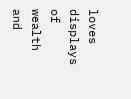loves displays of wealth and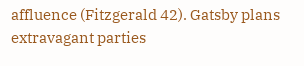affluence (Fitzgerald 42). Gatsby plans extravagant parties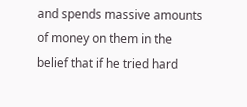and spends massive amounts of money on them in the belief that if he tried hard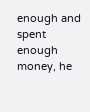enough and spent enough money, he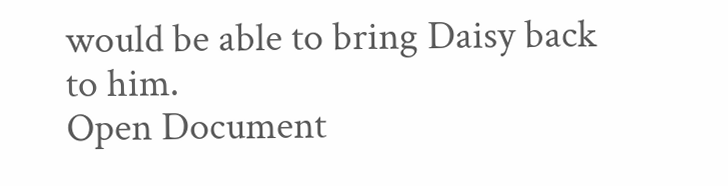would be able to bring Daisy back to him.
Open Document